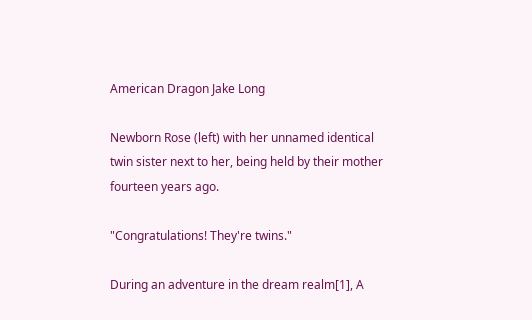American Dragon Jake Long

Newborn Rose (left) with her unnamed identical twin sister next to her, being held by their mother fourteen years ago.

"Congratulations! They're twins."

During an adventure in the dream realm[1], A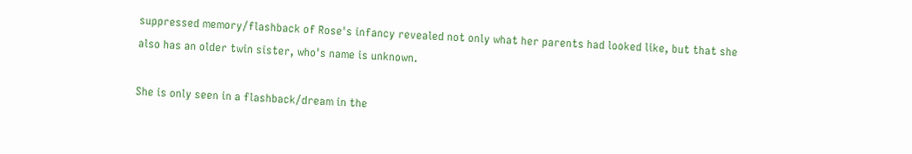suppressed memory/flashback of Rose's infancy revealed not only what her parents had looked like, but that she also has an older twin sister, who's name is unknown.

She is only seen in a flashback/dream in the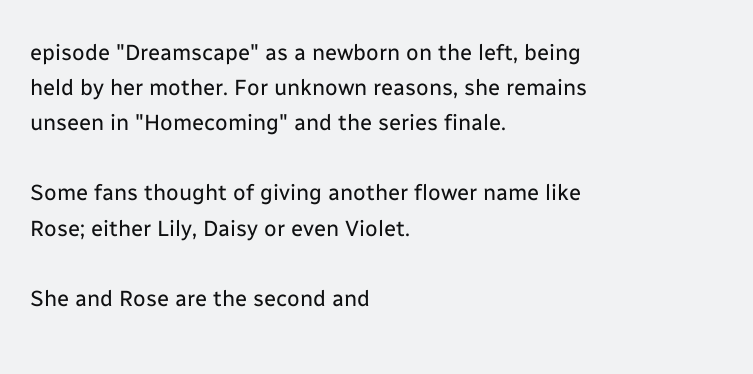episode "Dreamscape" as a newborn on the left, being held by her mother. For unknown reasons, she remains unseen in "Homecoming" and the series finale.

Some fans thought of giving another flower name like Rose; either Lily, Daisy or even Violet.

She and Rose are the second and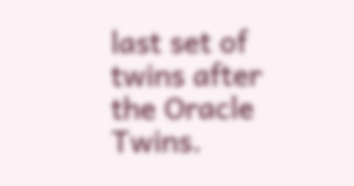last set of twins after the Oracle Twins.